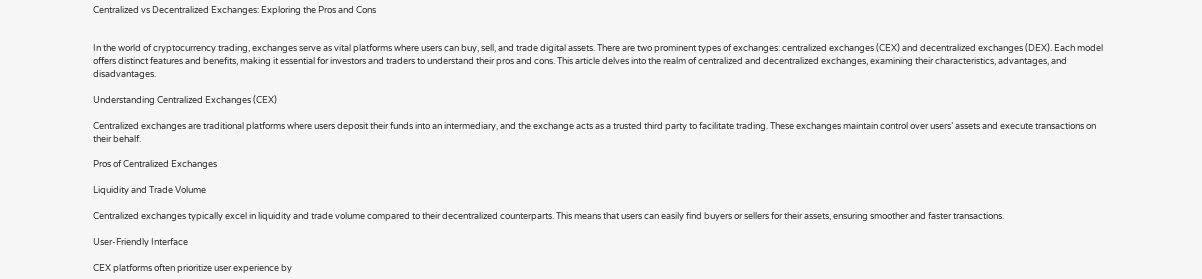Centralized vs Decentralized Exchanges: Exploring the Pros and Cons


In the world of cryptocurrency trading, exchanges serve as vital platforms where users can buy, sell, and trade digital assets. There are two prominent types of exchanges: centralized exchanges (CEX) and decentralized exchanges (DEX). Each model offers distinct features and benefits, making it essential for investors and traders to understand their pros and cons. This article delves into the realm of centralized and decentralized exchanges, examining their characteristics, advantages, and disadvantages.

Understanding Centralized Exchanges (CEX)

Centralized exchanges are traditional platforms where users deposit their funds into an intermediary, and the exchange acts as a trusted third party to facilitate trading. These exchanges maintain control over users’ assets and execute transactions on their behalf.

Pros of Centralized Exchanges

Liquidity and Trade Volume

Centralized exchanges typically excel in liquidity and trade volume compared to their decentralized counterparts. This means that users can easily find buyers or sellers for their assets, ensuring smoother and faster transactions.

User-Friendly Interface

CEX platforms often prioritize user experience by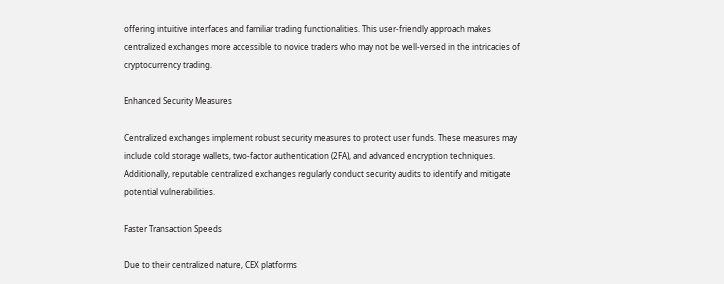offering intuitive interfaces and familiar trading functionalities. This user-friendly approach makes centralized exchanges more accessible to novice traders who may not be well-versed in the intricacies of cryptocurrency trading.

Enhanced Security Measures

Centralized exchanges implement robust security measures to protect user funds. These measures may include cold storage wallets, two-factor authentication (2FA), and advanced encryption techniques. Additionally, reputable centralized exchanges regularly conduct security audits to identify and mitigate potential vulnerabilities.

Faster Transaction Speeds

Due to their centralized nature, CEX platforms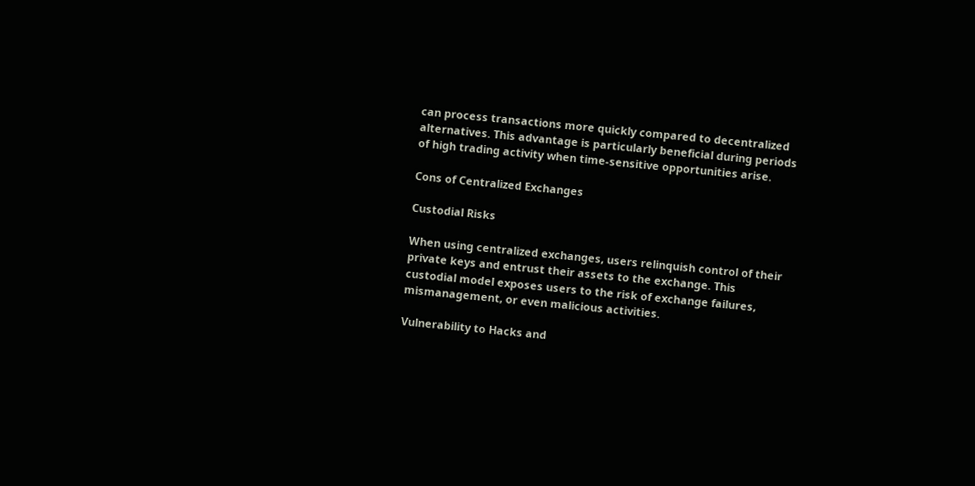can process transactions more quickly compared to decentralized alternatives. This advantage is particularly beneficial during periods of high trading activity when time-sensitive opportunities arise.

Cons of Centralized Exchanges

Custodial Risks

When using centralized exchanges, users relinquish control of their private keys and entrust their assets to the exchange. This custodial model exposes users to the risk of exchange failures, mismanagement, or even malicious activities.

Vulnerability to Hacks and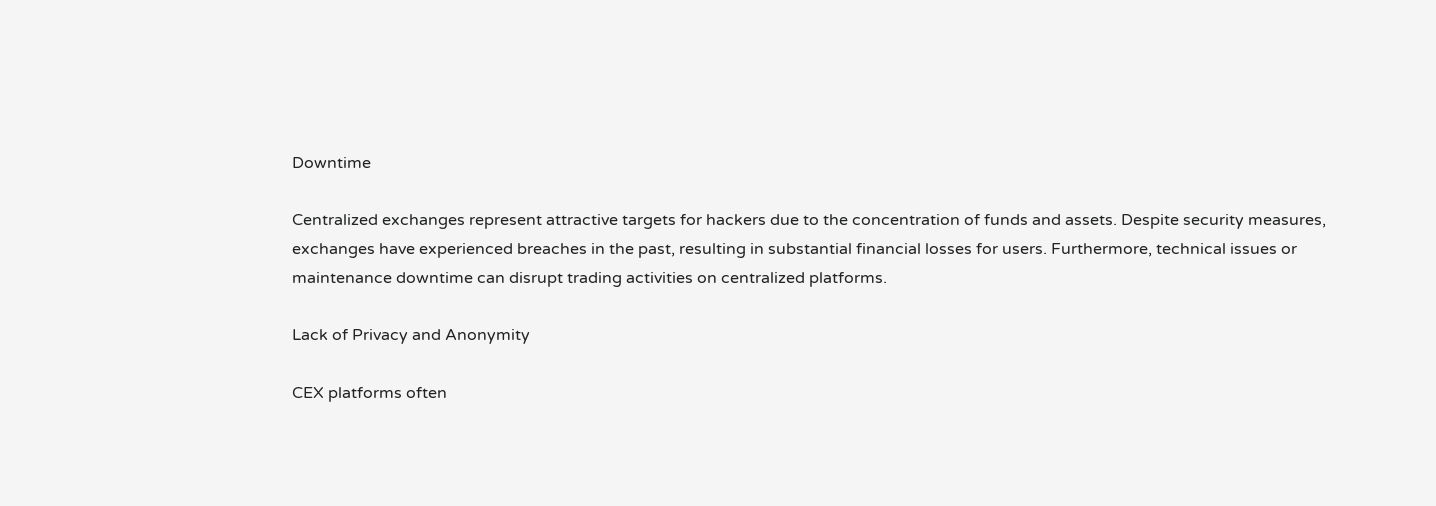Downtime

Centralized exchanges represent attractive targets for hackers due to the concentration of funds and assets. Despite security measures, exchanges have experienced breaches in the past, resulting in substantial financial losses for users. Furthermore, technical issues or maintenance downtime can disrupt trading activities on centralized platforms.

Lack of Privacy and Anonymity

CEX platforms often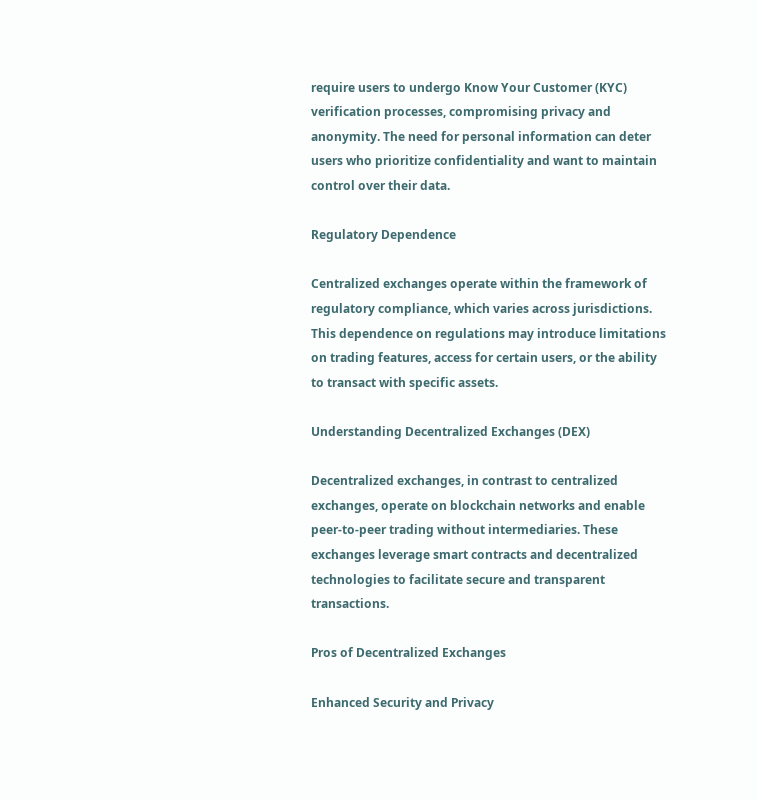require users to undergo Know Your Customer (KYC) verification processes, compromising privacy and anonymity. The need for personal information can deter users who prioritize confidentiality and want to maintain control over their data.

Regulatory Dependence

Centralized exchanges operate within the framework of regulatory compliance, which varies across jurisdictions. This dependence on regulations may introduce limitations on trading features, access for certain users, or the ability to transact with specific assets.

Understanding Decentralized Exchanges (DEX)

Decentralized exchanges, in contrast to centralized exchanges, operate on blockchain networks and enable peer-to-peer trading without intermediaries. These exchanges leverage smart contracts and decentralized technologies to facilitate secure and transparent transactions.

Pros of Decentralized Exchanges

Enhanced Security and Privacy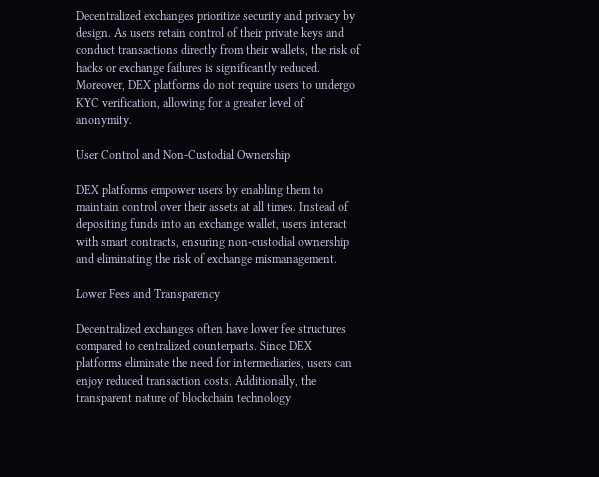Decentralized exchanges prioritize security and privacy by design. As users retain control of their private keys and conduct transactions directly from their wallets, the risk of hacks or exchange failures is significantly reduced. Moreover, DEX platforms do not require users to undergo KYC verification, allowing for a greater level of anonymity.

User Control and Non-Custodial Ownership

DEX platforms empower users by enabling them to maintain control over their assets at all times. Instead of depositing funds into an exchange wallet, users interact with smart contracts, ensuring non-custodial ownership and eliminating the risk of exchange mismanagement.

Lower Fees and Transparency

Decentralized exchanges often have lower fee structures compared to centralized counterparts. Since DEX platforms eliminate the need for intermediaries, users can enjoy reduced transaction costs. Additionally, the transparent nature of blockchain technology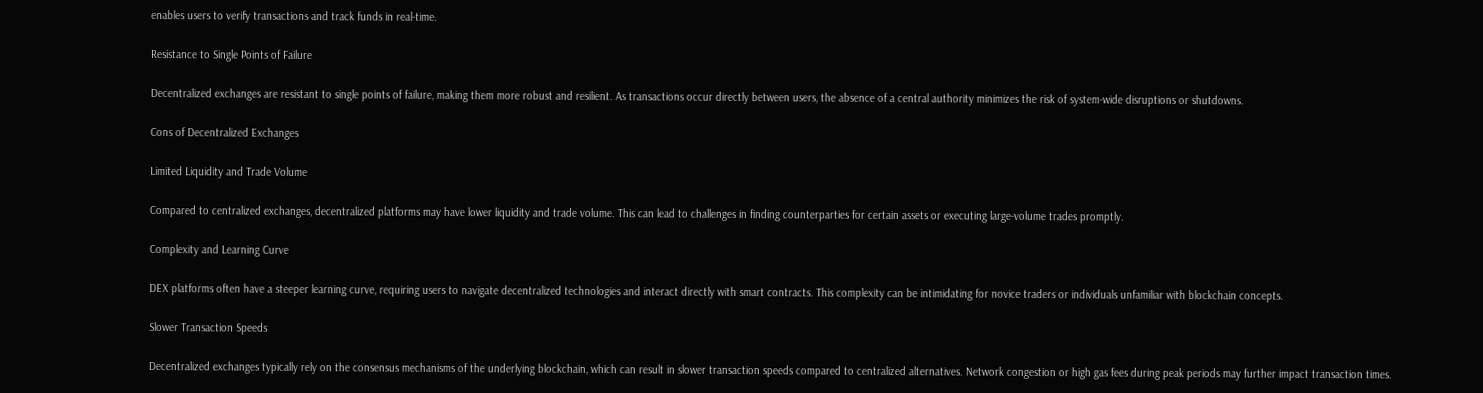enables users to verify transactions and track funds in real-time.

Resistance to Single Points of Failure

Decentralized exchanges are resistant to single points of failure, making them more robust and resilient. As transactions occur directly between users, the absence of a central authority minimizes the risk of system-wide disruptions or shutdowns.

Cons of Decentralized Exchanges

Limited Liquidity and Trade Volume

Compared to centralized exchanges, decentralized platforms may have lower liquidity and trade volume. This can lead to challenges in finding counterparties for certain assets or executing large-volume trades promptly.

Complexity and Learning Curve

DEX platforms often have a steeper learning curve, requiring users to navigate decentralized technologies and interact directly with smart contracts. This complexity can be intimidating for novice traders or individuals unfamiliar with blockchain concepts.

Slower Transaction Speeds

Decentralized exchanges typically rely on the consensus mechanisms of the underlying blockchain, which can result in slower transaction speeds compared to centralized alternatives. Network congestion or high gas fees during peak periods may further impact transaction times.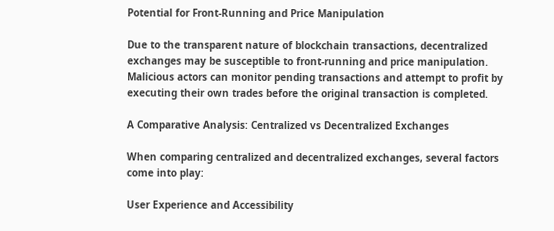Potential for Front-Running and Price Manipulation

Due to the transparent nature of blockchain transactions, decentralized exchanges may be susceptible to front-running and price manipulation. Malicious actors can monitor pending transactions and attempt to profit by executing their own trades before the original transaction is completed.

A Comparative Analysis: Centralized vs Decentralized Exchanges

When comparing centralized and decentralized exchanges, several factors come into play:

User Experience and Accessibility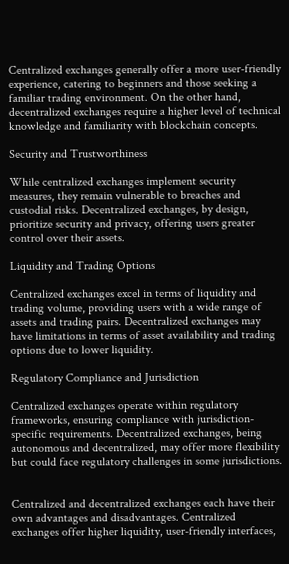Centralized exchanges generally offer a more user-friendly experience, catering to beginners and those seeking a familiar trading environment. On the other hand, decentralized exchanges require a higher level of technical knowledge and familiarity with blockchain concepts.

Security and Trustworthiness

While centralized exchanges implement security measures, they remain vulnerable to breaches and custodial risks. Decentralized exchanges, by design, prioritize security and privacy, offering users greater control over their assets.

Liquidity and Trading Options

Centralized exchanges excel in terms of liquidity and trading volume, providing users with a wide range of assets and trading pairs. Decentralized exchanges may have limitations in terms of asset availability and trading options due to lower liquidity.

Regulatory Compliance and Jurisdiction

Centralized exchanges operate within regulatory frameworks, ensuring compliance with jurisdiction-specific requirements. Decentralized exchanges, being autonomous and decentralized, may offer more flexibility but could face regulatory challenges in some jurisdictions.


Centralized and decentralized exchanges each have their own advantages and disadvantages. Centralized exchanges offer higher liquidity, user-friendly interfaces,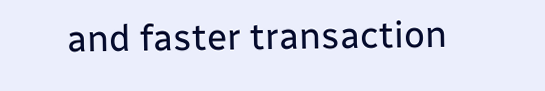and faster transaction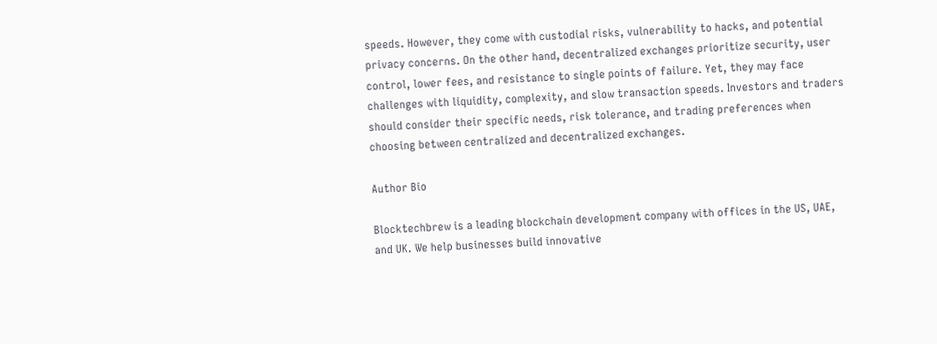speeds. However, they come with custodial risks, vulnerability to hacks, and potential privacy concerns. On the other hand, decentralized exchanges prioritize security, user control, lower fees, and resistance to single points of failure. Yet, they may face challenges with liquidity, complexity, and slow transaction speeds. Investors and traders should consider their specific needs, risk tolerance, and trading preferences when choosing between centralized and decentralized exchanges.

Author Bio

Blocktechbrew is a leading blockchain development company with offices in the US, UAE, and UK. We help businesses build innovative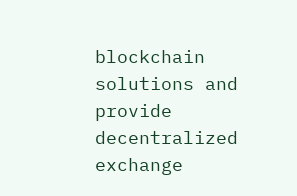blockchain solutions and provide decentralized exchange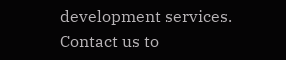development services. Contact us to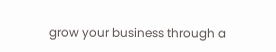grow your business through a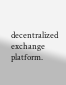decentralized exchange platform.